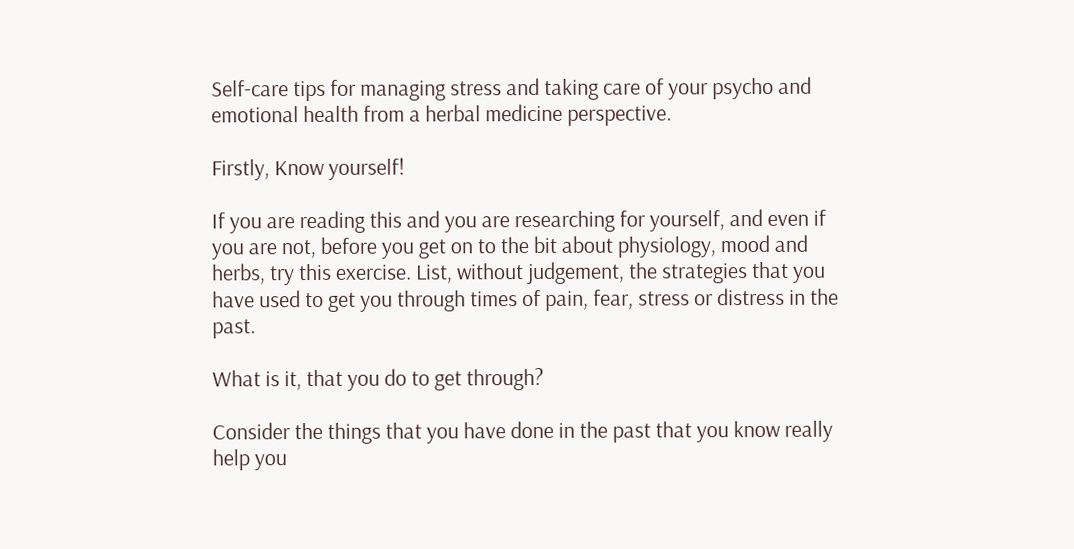Self-care tips for managing stress and taking care of your psycho and emotional health from a herbal medicine perspective.

Firstly, Know yourself!

If you are reading this and you are researching for yourself, and even if you are not, before you get on to the bit about physiology, mood and herbs, try this exercise. List, without judgement, the strategies that you have used to get you through times of pain, fear, stress or distress in the past.

What is it, that you do to get through?

Consider the things that you have done in the past that you know really help you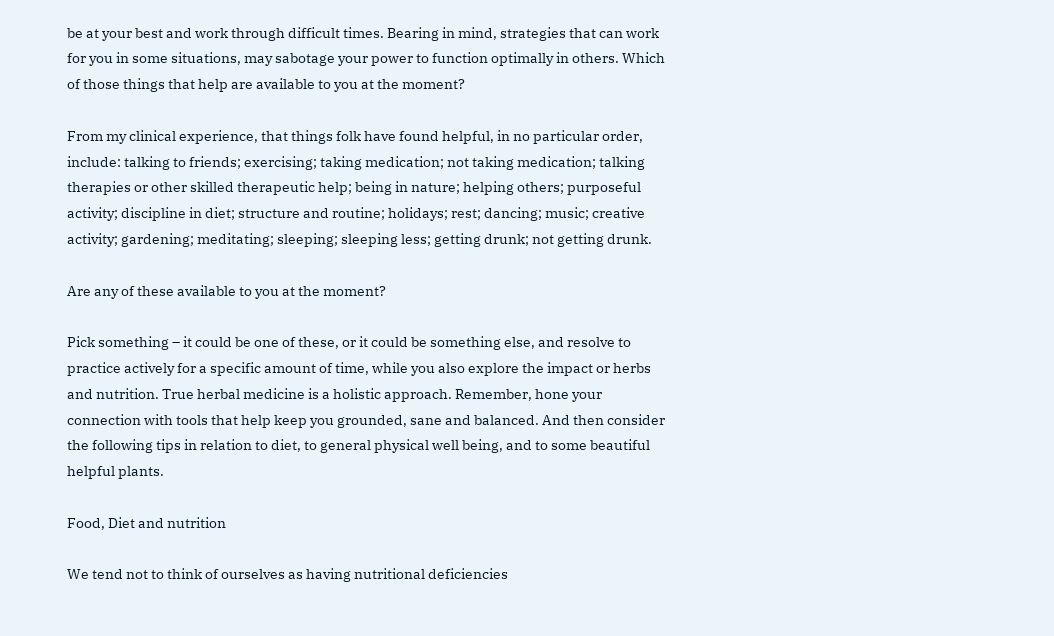be at your best and work through difficult times. Bearing in mind, strategies that can work for you in some situations, may sabotage your power to function optimally in others. Which of those things that help are available to you at the moment?

From my clinical experience, that things folk have found helpful, in no particular order, include: talking to friends; exercising; taking medication; not taking medication; talking therapies or other skilled therapeutic help; being in nature; helping others; purposeful activity; discipline in diet; structure and routine; holidays; rest; dancing; music; creative activity; gardening; meditating; sleeping; sleeping less; getting drunk; not getting drunk.

Are any of these available to you at the moment?

Pick something – it could be one of these, or it could be something else, and resolve to practice actively for a specific amount of time, while you also explore the impact or herbs and nutrition. True herbal medicine is a holistic approach. Remember, hone your connection with tools that help keep you grounded, sane and balanced. And then consider the following tips in relation to diet, to general physical well being, and to some beautiful helpful plants.

Food, Diet and nutrition

We tend not to think of ourselves as having nutritional deficiencies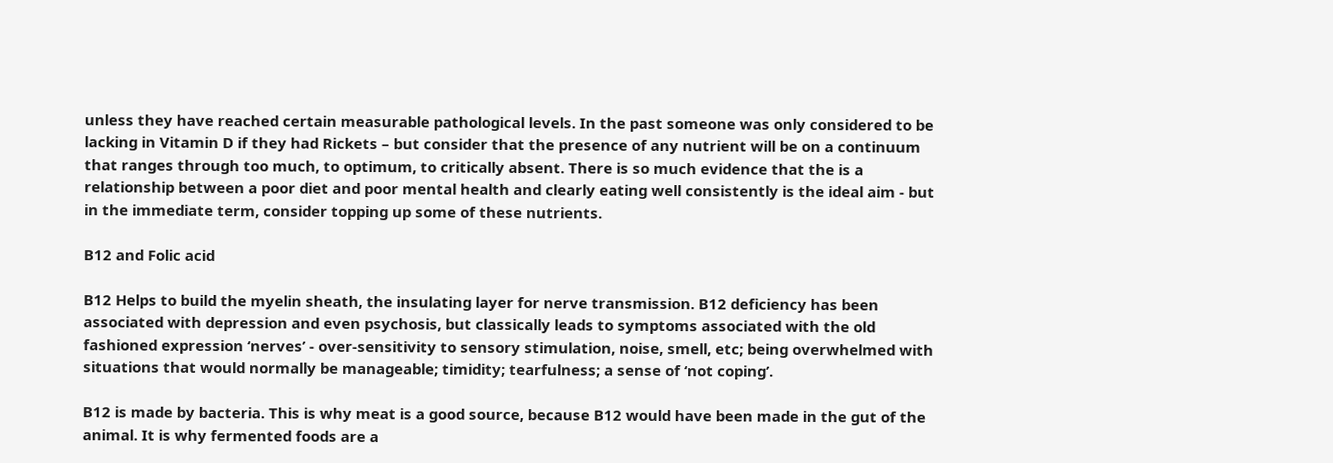unless they have reached certain measurable pathological levels. In the past someone was only considered to be lacking in Vitamin D if they had Rickets – but consider that the presence of any nutrient will be on a continuum that ranges through too much, to optimum, to critically absent. There is so much evidence that the is a relationship between a poor diet and poor mental health and clearly eating well consistently is the ideal aim - but in the immediate term, consider topping up some of these nutrients.

B12 and Folic acid

B12 Helps to build the myelin sheath, the insulating layer for nerve transmission. B12 deficiency has been associated with depression and even psychosis, but classically leads to symptoms associated with the old fashioned expression ‘nerves’ - over-sensitivity to sensory stimulation, noise, smell, etc; being overwhelmed with situations that would normally be manageable; timidity; tearfulness; a sense of ‘not coping’.

B12 is made by bacteria. This is why meat is a good source, because B12 would have been made in the gut of the animal. It is why fermented foods are a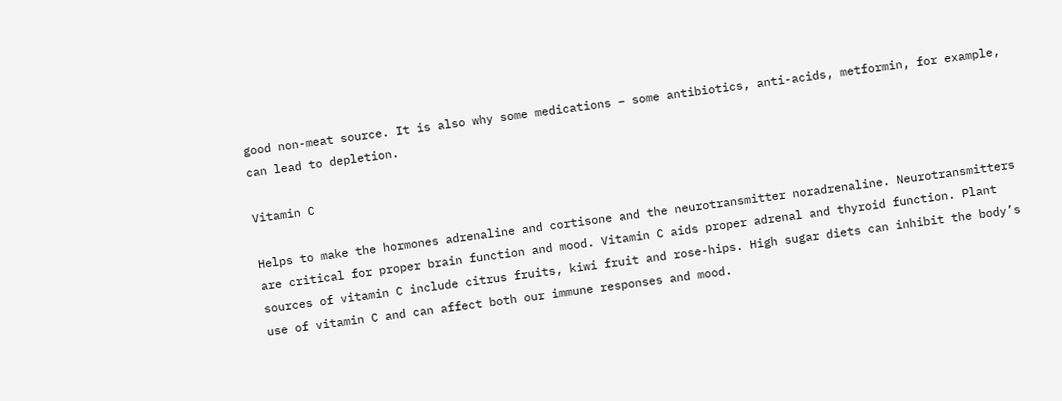good non-meat source. It is also why some medications – some antibiotics, anti-acids, metformin, for example, can lead to depletion.

Vitamin C

Helps to make the hormones adrenaline and cortisone and the neurotransmitter noradrenaline. Neurotransmitters are critical for proper brain function and mood. Vitamin C aids proper adrenal and thyroid function. Plant sources of vitamin C include citrus fruits, kiwi fruit and rose-hips. High sugar diets can inhibit the body’s use of vitamin C and can affect both our immune responses and mood.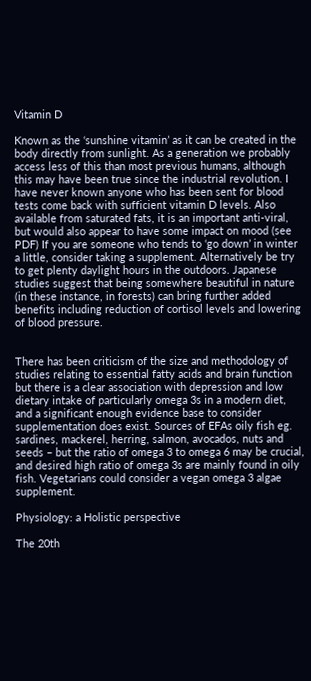Vitamin D

Known as the ‘sunshine vitamin’ as it can be created in the body directly from sunlight. As a generation we probably access less of this than most previous humans, although this may have been true since the industrial revolution. I have never known anyone who has been sent for blood tests come back with sufficient vitamin D levels. Also available from saturated fats, it is an important anti-viral, but would also appear to have some impact on mood (see PDF) If you are someone who tends to ‘go down’ in winter a little, consider taking a supplement. Alternatively be try to get plenty daylight hours in the outdoors. Japanese studies suggest that being somewhere beautiful in nature (in these instance, in forests) can bring further added benefits including reduction of cortisol levels and lowering of blood pressure.


There has been criticism of the size and methodology of studies relating to essential fatty acids and brain function but there is a clear association with depression and low dietary intake of particularly omega 3s in a modern diet, and a significant enough evidence base to consider supplementation does exist. Sources of EFAs oily fish eg. sardines, mackerel, herring, salmon, avocados, nuts and seeds – but the ratio of omega 3 to omega 6 may be crucial, and desired high ratio of omega 3s are mainly found in oily fish. Vegetarians could consider a vegan omega 3 algae supplement.

Physiology: a Holistic perspective

The 20th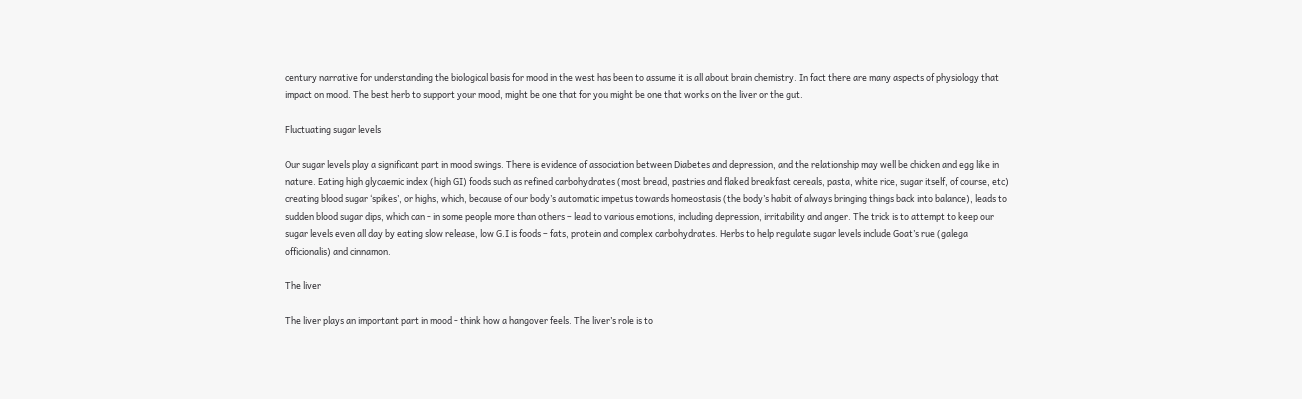century narrative for understanding the biological basis for mood in the west has been to assume it is all about brain chemistry. In fact there are many aspects of physiology that impact on mood. The best herb to support your mood, might be one that for you might be one that works on the liver or the gut.

Fluctuating sugar levels

Our sugar levels play a significant part in mood swings. There is evidence of association between Diabetes and depression, and the relationship may well be chicken and egg like in nature. Eating high glycaemic index (high GI) foods such as refined carbohydrates (most bread, pastries and flaked breakfast cereals, pasta, white rice, sugar itself, of course, etc) creating blood sugar ‘spikes’, or highs, which, because of our body’s automatic impetus towards homeostasis (the body’s habit of always bringing things back into balance), leads to sudden blood sugar dips, which can - in some people more than others – lead to various emotions, including depression, irritability and anger. The trick is to attempt to keep our sugar levels even all day by eating slow release, low G.I is foods – fats, protein and complex carbohydrates. Herbs to help regulate sugar levels include Goat’s rue (galega officionalis) and cinnamon.

The liver

The liver plays an important part in mood - think how a hangover feels. The liver’s role is to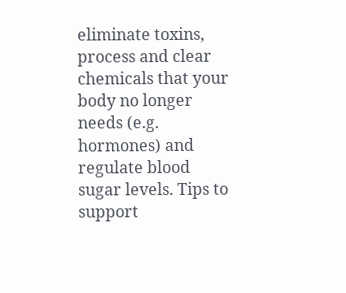eliminate toxins, process and clear chemicals that your body no longer needs (e.g. hormones) and regulate blood sugar levels. Tips to support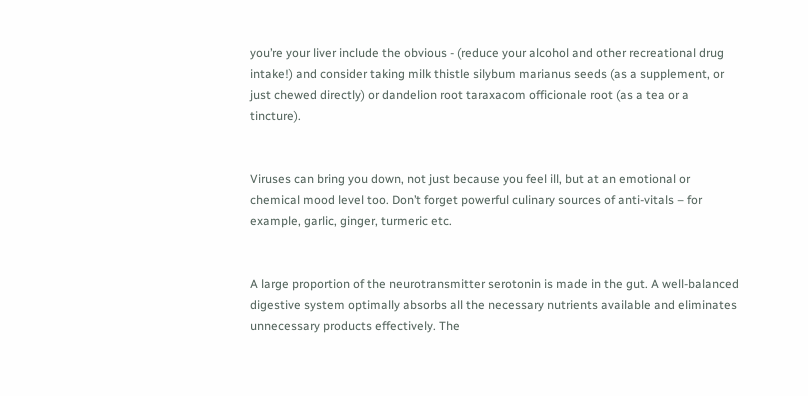you’re your liver include the obvious - (reduce your alcohol and other recreational drug intake!) and consider taking milk thistle silybum marianus seeds (as a supplement, or just chewed directly) or dandelion root taraxacom officionale root (as a tea or a tincture).


Viruses can bring you down, not just because you feel ill, but at an emotional or chemical mood level too. Don’t forget powerful culinary sources of anti-vitals – for example, garlic, ginger, turmeric etc.


A large proportion of the neurotransmitter serotonin is made in the gut. A well-balanced digestive system optimally absorbs all the necessary nutrients available and eliminates unnecessary products effectively. The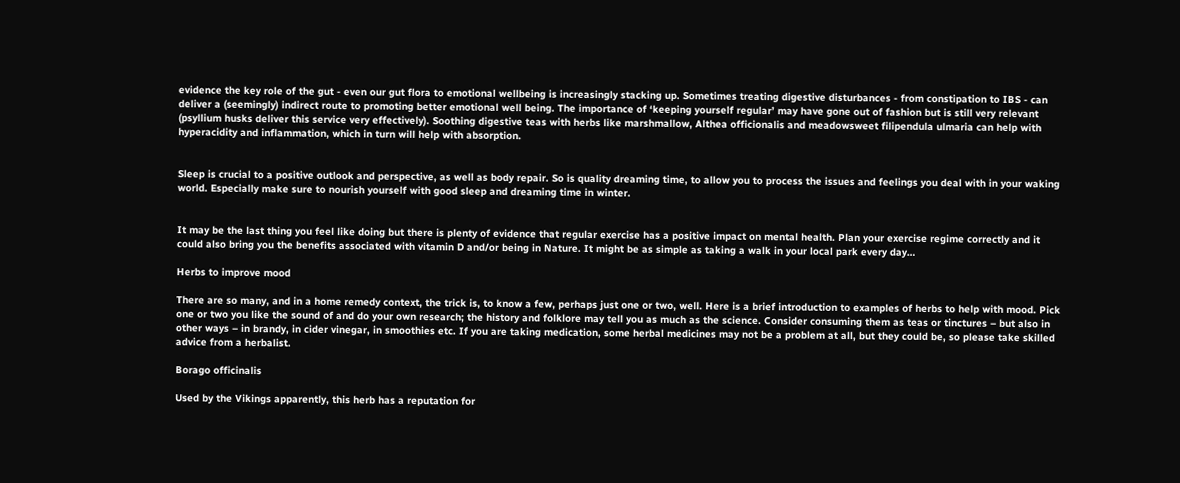evidence the key role of the gut - even our gut flora to emotional wellbeing is increasingly stacking up. Sometimes treating digestive disturbances - from constipation to IBS - can deliver a (seemingly) indirect route to promoting better emotional well being. The importance of ‘keeping yourself regular’ may have gone out of fashion but is still very relevant (psyllium husks deliver this service very effectively). Soothing digestive teas with herbs like marshmallow, Althea officionalis and meadowsweet filipendula ulmaria can help with hyperacidity and inflammation, which in turn will help with absorption.


Sleep is crucial to a positive outlook and perspective, as well as body repair. So is quality dreaming time, to allow you to process the issues and feelings you deal with in your waking world. Especially make sure to nourish yourself with good sleep and dreaming time in winter.


It may be the last thing you feel like doing but there is plenty of evidence that regular exercise has a positive impact on mental health. Plan your exercise regime correctly and it could also bring you the benefits associated with vitamin D and/or being in Nature. It might be as simple as taking a walk in your local park every day…

Herbs to improve mood

There are so many, and in a home remedy context, the trick is, to know a few, perhaps just one or two, well. Here is a brief introduction to examples of herbs to help with mood. Pick one or two you like the sound of and do your own research; the history and folklore may tell you as much as the science. Consider consuming them as teas or tinctures – but also in other ways – in brandy, in cider vinegar, in smoothies etc. If you are taking medication, some herbal medicines may not be a problem at all, but they could be, so please take skilled advice from a herbalist.

Borago officinalis

Used by the Vikings apparently, this herb has a reputation for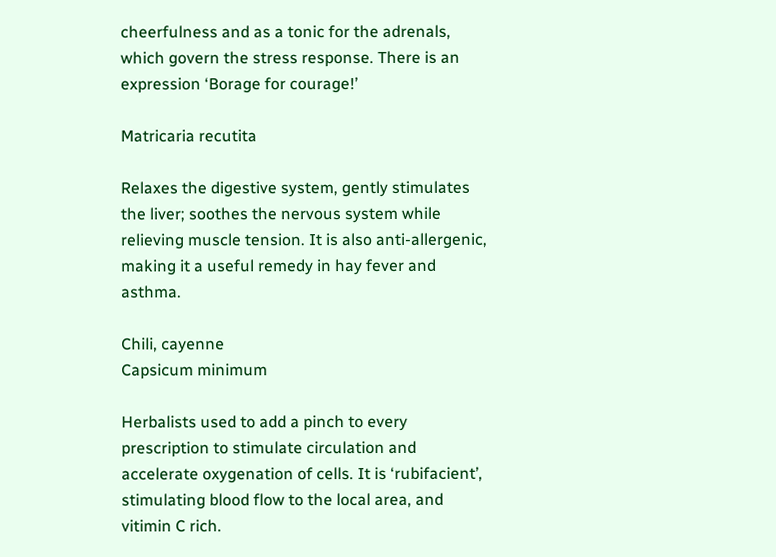cheerfulness and as a tonic for the adrenals, which govern the stress response. There is an expression ‘Borage for courage!’

Matricaria recutita

Relaxes the digestive system, gently stimulates the liver; soothes the nervous system while relieving muscle tension. It is also anti-allergenic, making it a useful remedy in hay fever and asthma.

Chili, cayenne
Capsicum minimum

Herbalists used to add a pinch to every prescription to stimulate circulation and accelerate oxygenation of cells. It is ‘rubifacient’, stimulating blood flow to the local area, and vitimin C rich.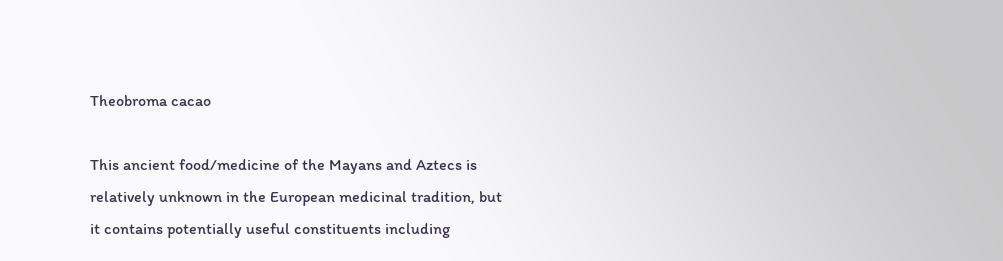Theobroma cacao

This ancient food/medicine of the Mayans and Aztecs is relatively unknown in the European medicinal tradition, but it contains potentially useful constituents including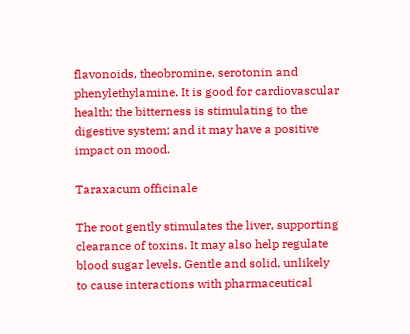flavonoids, theobromine, serotonin and phenylethylamine. It is good for cardiovascular health; the bitterness is stimulating to the digestive system; and it may have a positive impact on mood.

Taraxacum officinale

The root gently stimulates the liver, supporting clearance of toxins. It may also help regulate blood sugar levels. Gentle and solid, unlikely to cause interactions with pharmaceutical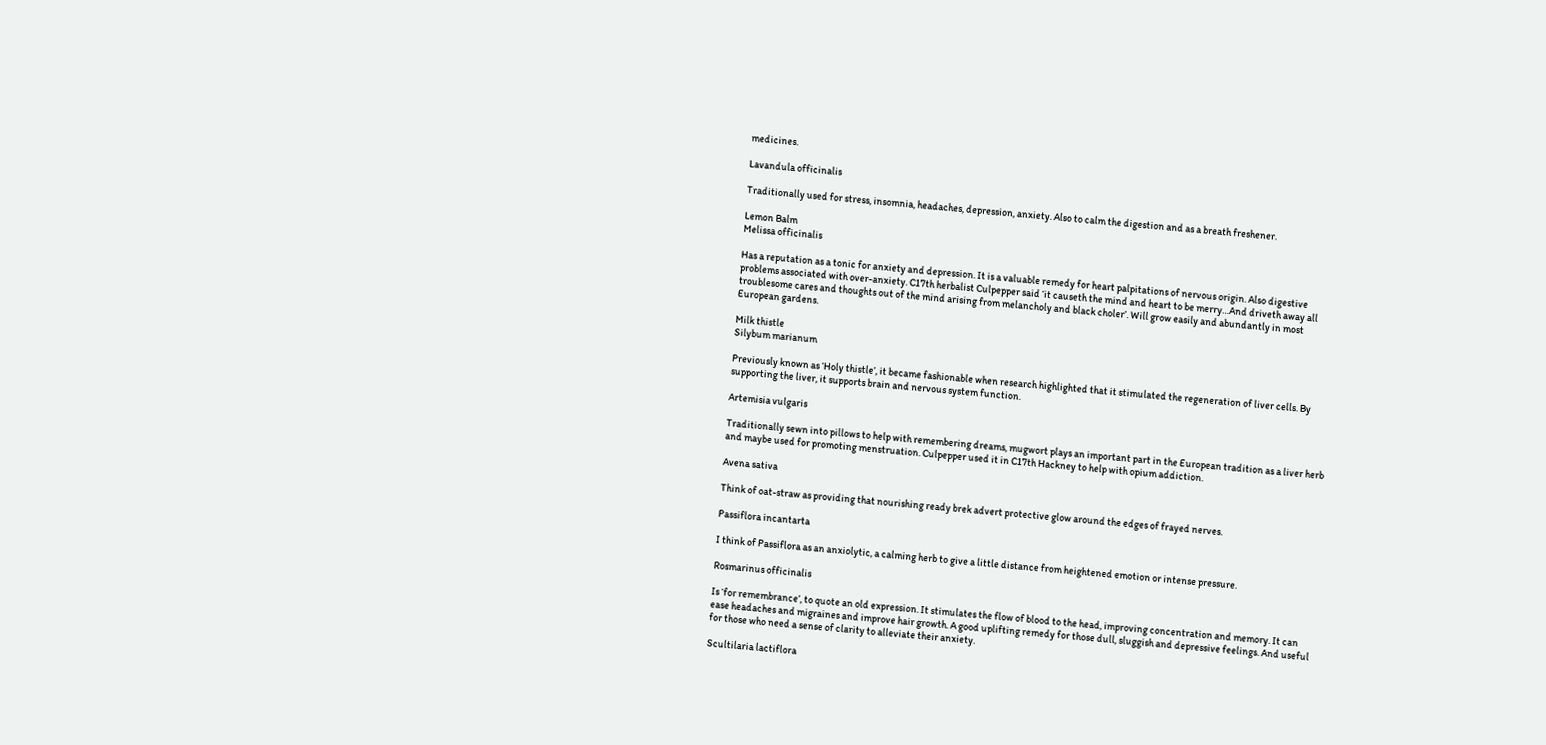medicines.

Lavandula officinalis

Traditionally used for stress, insomnia, headaches, depression, anxiety. Also to calm the digestion and as a breath freshener.

Lemon Balm
Melissa officinalis

Has a reputation as a tonic for anxiety and depression. It is a valuable remedy for heart palpitations of nervous origin. Also digestive problems associated with over-anxiety. C17th herbalist Culpepper said ‘it causeth the mind and heart to be merry…And driveth away all troublesome cares and thoughts out of the mind arising from melancholy and black choler’. Will grow easily and abundantly in most European gardens.

Milk thistle
Silybum marianum

Previously known as ‘Holy thistle’, it became fashionable when research highlighted that it stimulated the regeneration of liver cells. By supporting the liver, it supports brain and nervous system function.

Artemisia vulgaris

Traditionally sewn into pillows to help with remembering dreams, mugwort plays an important part in the European tradition as a liver herb and maybe used for promoting menstruation. Culpepper used it in C17th Hackney to help with opium addiction.

Avena sativa

Think of oat-straw as providing that nourishing ready brek advert protective glow around the edges of frayed nerves.

Passiflora incantarta

I think of Passiflora as an anxiolytic, a calming herb to give a little distance from heightened emotion or intense pressure.

Rosmarinus officinalis

Is ‘for remembrance’, to quote an old expression. It stimulates the flow of blood to the head, improving concentration and memory. It can ease headaches and migraines and improve hair growth. A good uplifting remedy for those dull, sluggish and depressive feelings. And useful for those who need a sense of clarity to alleviate their anxiety.

Scultilaria lactiflora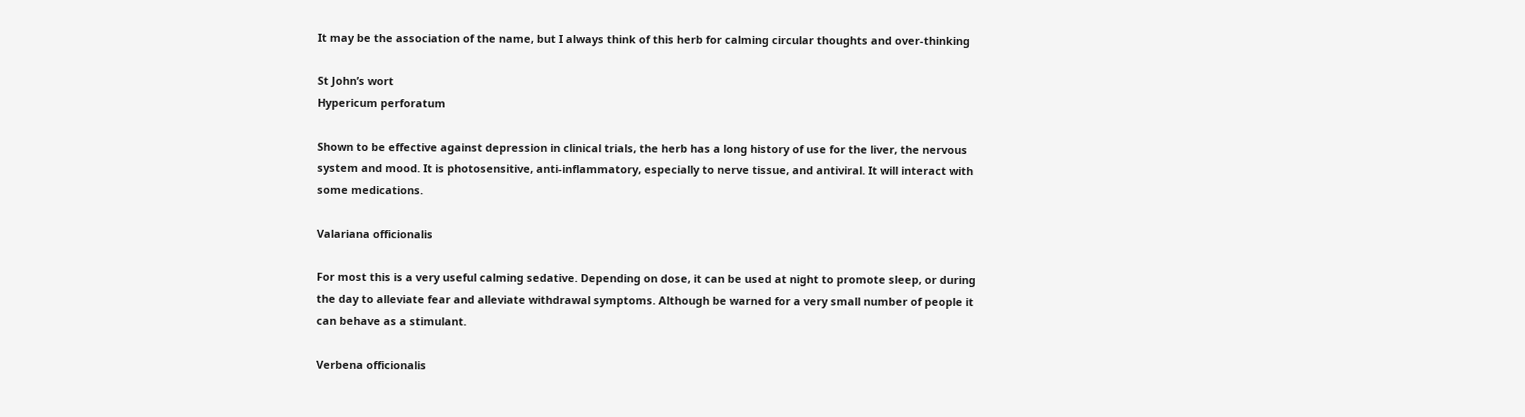It may be the association of the name, but I always think of this herb for calming circular thoughts and over-thinking

St John’s wort
Hypericum perforatum

Shown to be effective against depression in clinical trials, the herb has a long history of use for the liver, the nervous system and mood. It is photosensitive, anti-inflammatory, especially to nerve tissue, and antiviral. It will interact with some medications.

Valariana officionalis

For most this is a very useful calming sedative. Depending on dose, it can be used at night to promote sleep, or during the day to alleviate fear and alleviate withdrawal symptoms. Although be warned for a very small number of people it can behave as a stimulant.

Verbena officionalis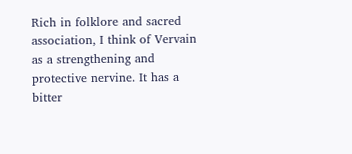Rich in folklore and sacred association, I think of Vervain as a strengthening and protective nervine. It has a bitter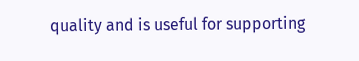quality and is useful for supporting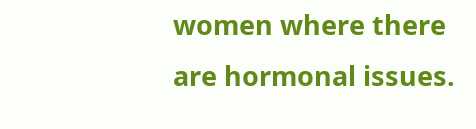women where there are hormonal issues.